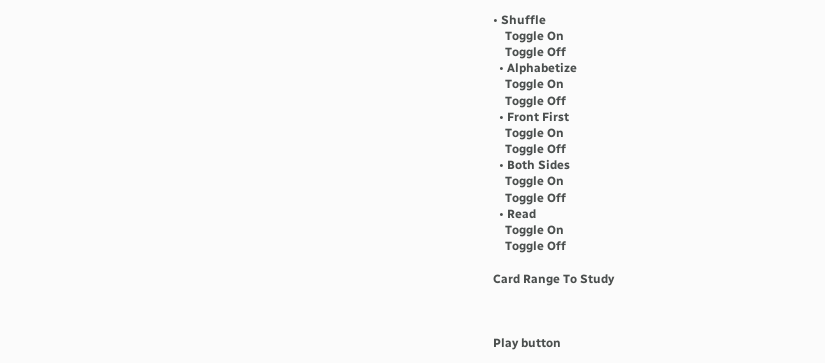• Shuffle
    Toggle On
    Toggle Off
  • Alphabetize
    Toggle On
    Toggle Off
  • Front First
    Toggle On
    Toggle Off
  • Both Sides
    Toggle On
    Toggle Off
  • Read
    Toggle On
    Toggle Off

Card Range To Study



Play button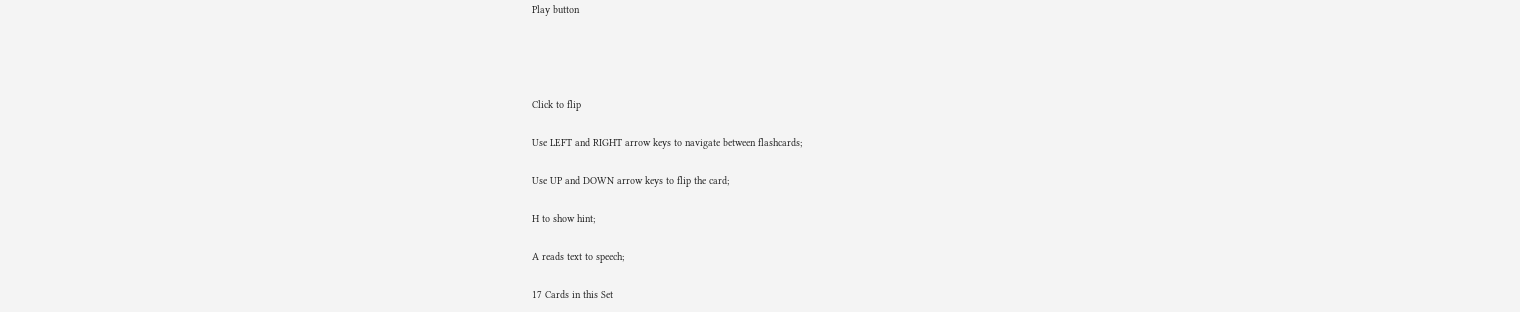Play button




Click to flip

Use LEFT and RIGHT arrow keys to navigate between flashcards;

Use UP and DOWN arrow keys to flip the card;

H to show hint;

A reads text to speech;

17 Cards in this Set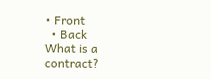• Front
  • Back
What is a contract?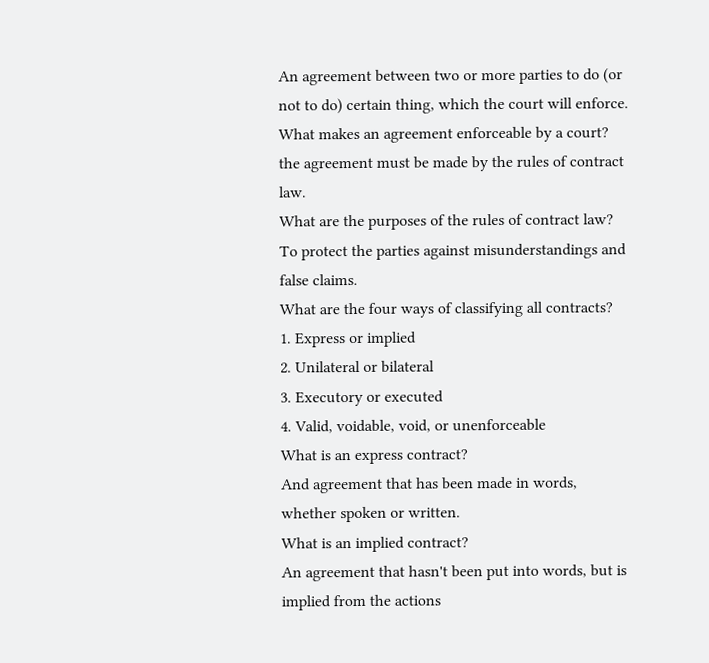An agreement between two or more parties to do (or not to do) certain thing, which the court will enforce.
What makes an agreement enforceable by a court?
the agreement must be made by the rules of contract law.
What are the purposes of the rules of contract law?
To protect the parties against misunderstandings and false claims.
What are the four ways of classifying all contracts?
1. Express or implied
2. Unilateral or bilateral
3. Executory or executed
4. Valid, voidable, void, or unenforceable
What is an express contract?
And agreement that has been made in words, whether spoken or written.
What is an implied contract?
An agreement that hasn't been put into words, but is implied from the actions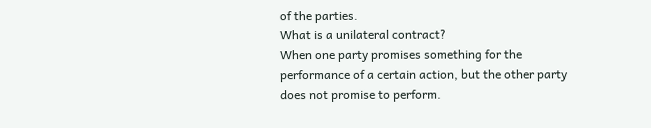of the parties.
What is a unilateral contract?
When one party promises something for the performance of a certain action, but the other party does not promise to perform.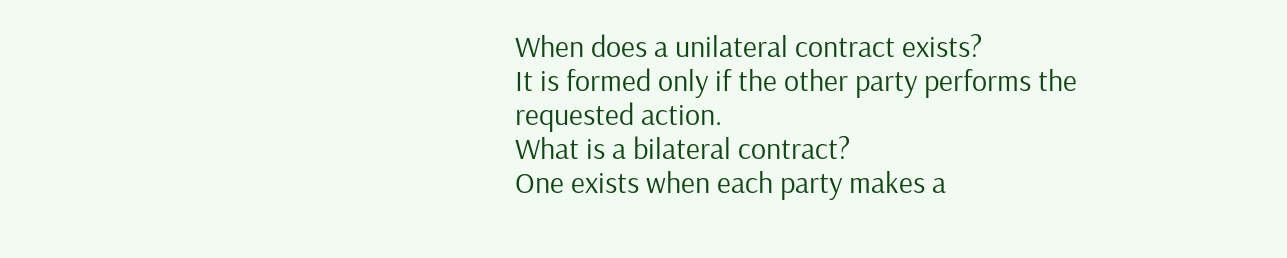When does a unilateral contract exists?
It is formed only if the other party performs the requested action.
What is a bilateral contract?
One exists when each party makes a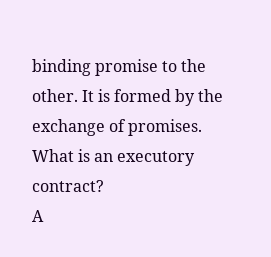binding promise to the other. It is formed by the exchange of promises.
What is an executory contract?
A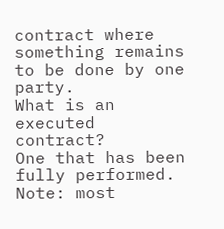contract where something remains to be done by one party.
What is an executed contract?
One that has been fully performed.
Note: most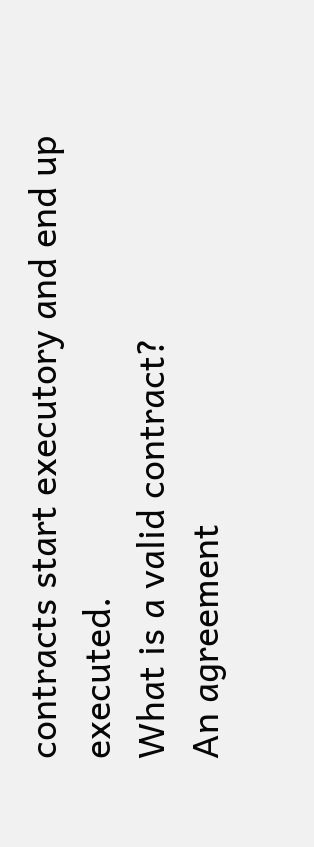contracts start executory and end up executed.
What is a valid contract?
An agreement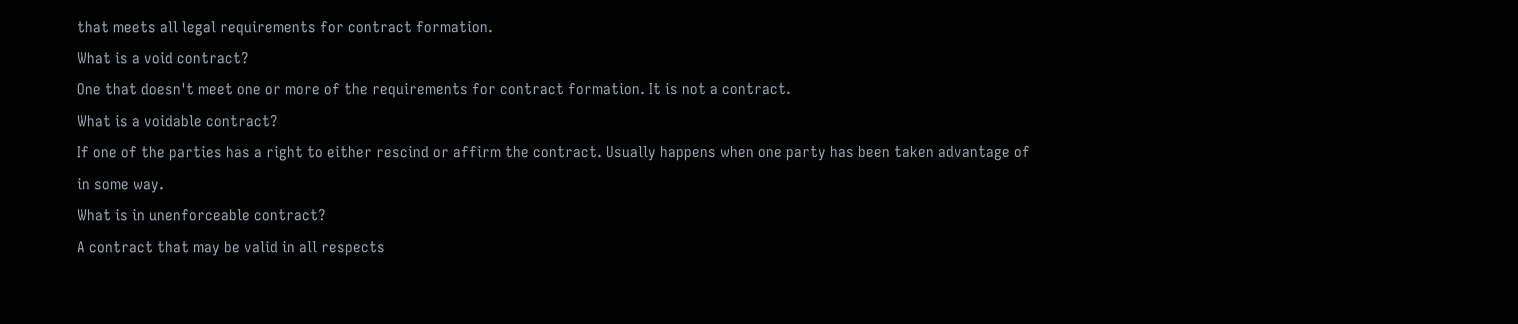that meets all legal requirements for contract formation.
What is a void contract?
One that doesn't meet one or more of the requirements for contract formation. It is not a contract.
What is a voidable contract?
If one of the parties has a right to either rescind or affirm the contract. Usually happens when one party has been taken advantage of in some way.
What is in unenforceable contract?
A contract that may be valid in all respects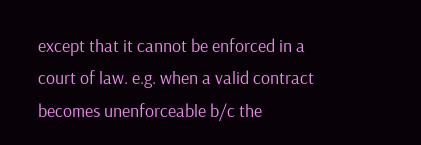except that it cannot be enforced in a court of law. e.g. when a valid contract becomes unenforceable b/c the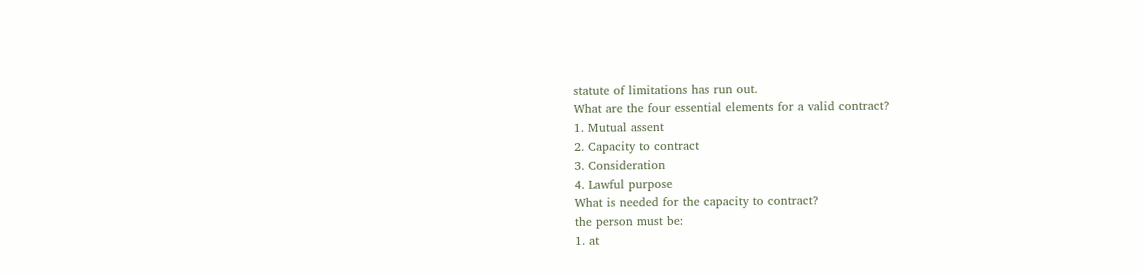statute of limitations has run out.
What are the four essential elements for a valid contract?
1. Mutual assent
2. Capacity to contract
3. Consideration
4. Lawful purpose
What is needed for the capacity to contract?
the person must be:
1. at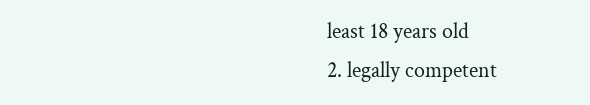least 18 years old
2. legally competent